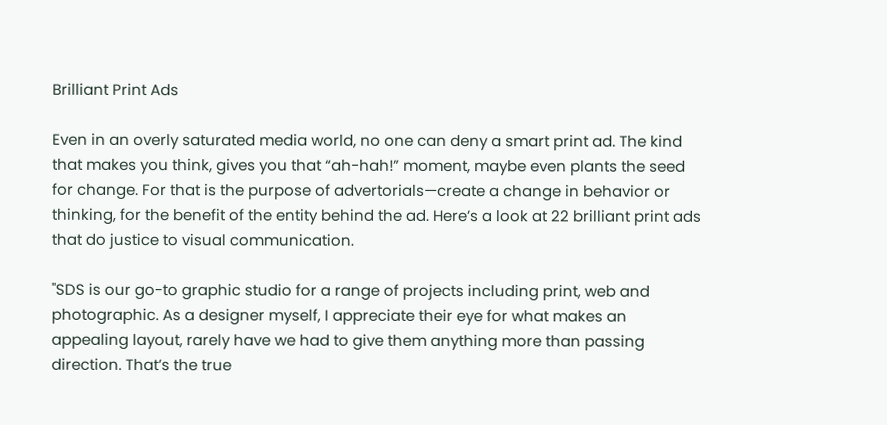Brilliant Print Ads

Even in an overly saturated media world, no one can deny a smart print ad. The kind that makes you think, gives you that “ah-hah!” moment, maybe even plants the seed for change. For that is the purpose of advertorials—create a change in behavior or thinking, for the benefit of the entity behind the ad. Here’s a look at 22 brilliant print ads that do justice to visual communication.

"SDS is our go-to graphic studio for a range of projects including print, web and photographic. As a designer myself, I appreciate their eye for what makes an appealing layout, rarely have we had to give them anything more than passing direction. That’s the true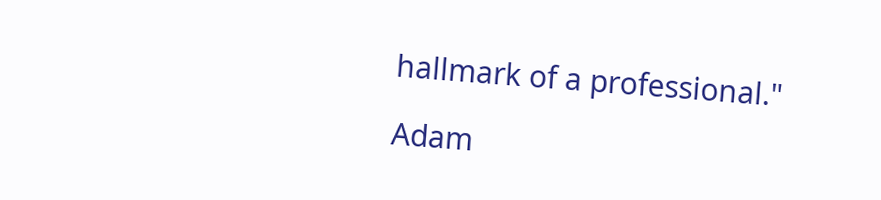hallmark of a professional."

Adam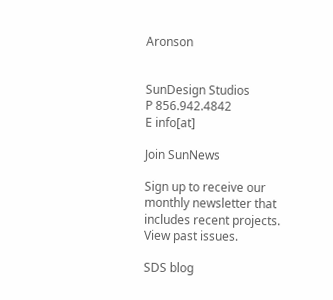Aronson


SunDesign Studios
P 856.942.4842
E info[at]

Join SunNews

Sign up to receive our monthly newsletter that includes recent projects. View past issues.

SDS blog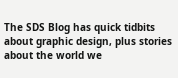The SDS Blog has quick tidbits about graphic design, plus stories about the world we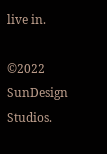live in.

©2022 SunDesign Studios.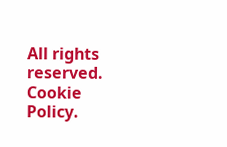All rights reserved. Cookie Policy.